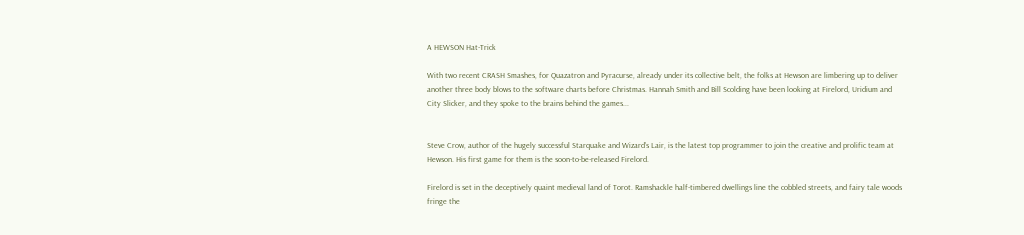A HEWSON Hat-Trick

With two recent CRASH Smashes, for Quazatron and Pyracurse, already under its collective belt, the folks at Hewson are limbering up to deliver another three body blows to the software charts before Christmas. Hannah Smith and Bill Scolding have been looking at Firelord, Uridium and City Slicker, and they spoke to the brains behind the games...


Steve Crow, author of the hugely successful Starquake and Wizard’s Lair, is the latest top programmer to join the creative and prolific team at Hewson. His first game for them is the soon-to-be-released Firelord.

Firelord is set in the deceptively quaint medieval land of Torot. Ramshackle half-timbered dwellings line the cobbled streets, and fairy tale woods fringe the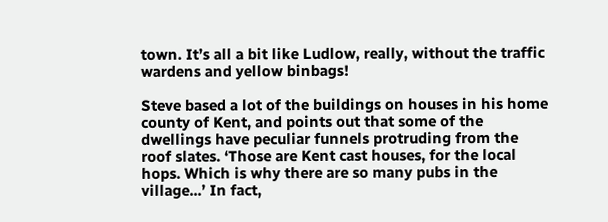town. It’s all a bit like Ludlow, really, without the traffic wardens and yellow binbags!

Steve based a lot of the buildings on houses in his home county of Kent, and points out that some of the dwellings have peculiar funnels protruding from the roof slates. ‘Those are Kent cast houses, for the local hops. Which is why there are so many pubs in the village...’ In fact,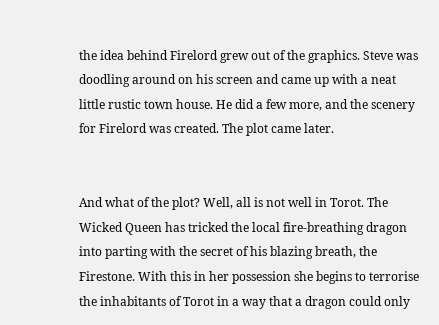the idea behind Firelord grew out of the graphics. Steve was doodling around on his screen and came up with a neat little rustic town house. He did a few more, and the scenery for Firelord was created. The plot came later.


And what of the plot? Well, all is not well in Torot. The Wicked Queen has tricked the local fire-breathing dragon into parting with the secret of his blazing breath, the Firestone. With this in her possession she begins to terrorise the inhabitants of Torot in a way that a dragon could only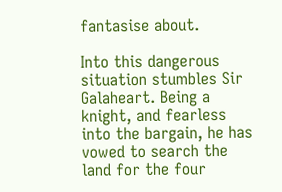fantasise about.

Into this dangerous situation stumbles Sir Galaheart. Being a knight, and fearless into the bargain, he has vowed to search the land for the four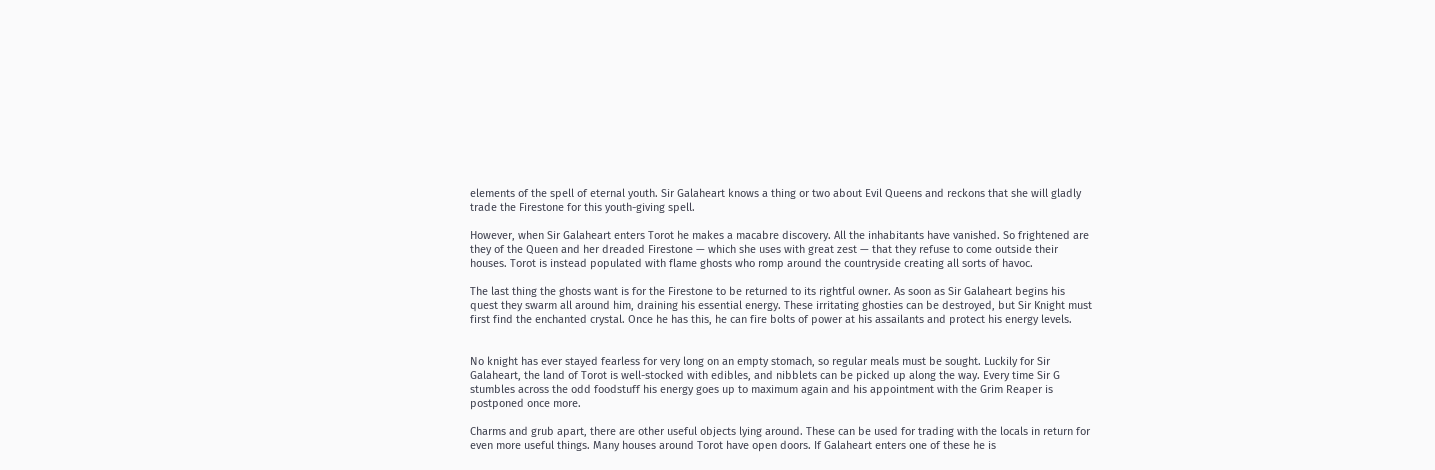elements of the spell of eternal youth. Sir Galaheart knows a thing or two about Evil Queens and reckons that she will gladly trade the Firestone for this youth-giving spell.

However, when Sir Galaheart enters Torot he makes a macabre discovery. All the inhabitants have vanished. So frightened are they of the Queen and her dreaded Firestone — which she uses with great zest — that they refuse to come outside their houses. Torot is instead populated with flame ghosts who romp around the countryside creating all sorts of havoc.

The last thing the ghosts want is for the Firestone to be returned to its rightful owner. As soon as Sir Galaheart begins his quest they swarm all around him, draining his essential energy. These irritating ghosties can be destroyed, but Sir Knight must first find the enchanted crystal. Once he has this, he can fire bolts of power at his assailants and protect his energy levels.


No knight has ever stayed fearless for very long on an empty stomach, so regular meals must be sought. Luckily for Sir Galaheart, the land of Torot is well-stocked with edibles, and nibblets can be picked up along the way. Every time Sir G stumbles across the odd foodstuff his energy goes up to maximum again and his appointment with the Grim Reaper is postponed once more.

Charms and grub apart, there are other useful objects lying around. These can be used for trading with the locals in return for even more useful things. Many houses around Torot have open doors. If Galaheart enters one of these he is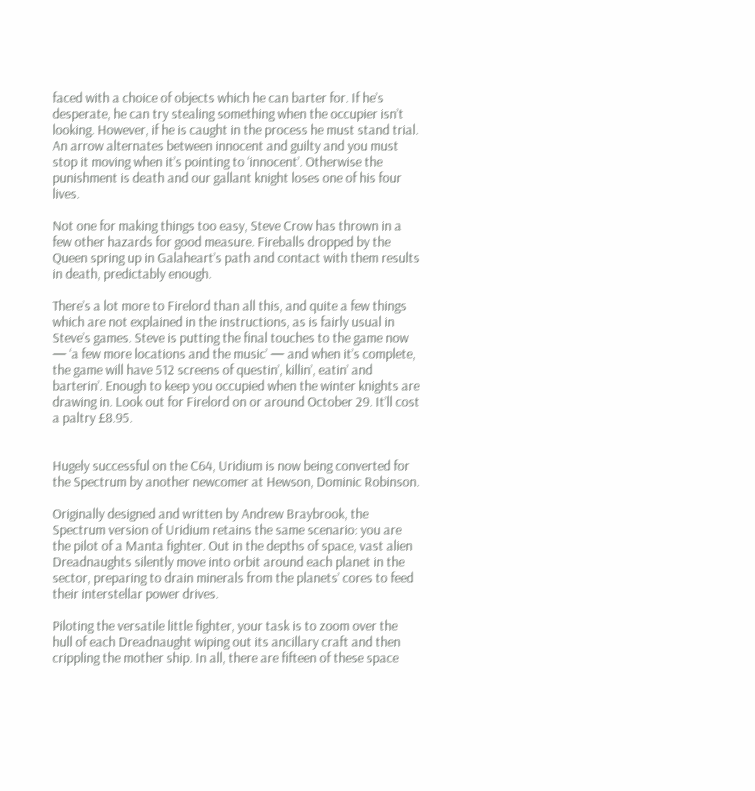faced with a choice of objects which he can barter for. If he’s desperate, he can try stealing something when the occupier isn’t looking. However, if he is caught in the process he must stand trial. An arrow alternates between innocent and guilty and you must stop it moving when it’s pointing to ‘innocent’. Otherwise the punishment is death and our gallant knight loses one of his four lives.

Not one for making things too easy, Steve Crow has thrown in a few other hazards for good measure. Fireballs dropped by the Queen spring up in Galaheart’s path and contact with them results in death, predictably enough.

There’s a lot more to Firelord than all this, and quite a few things which are not explained in the instructions, as is fairly usual in Steve’s games. Steve is putting the final touches to the game now — ‘a few more locations and the music’ — and when it’s complete, the game will have 512 screens of questin’, killin’, eatin’ and barterin’. Enough to keep you occupied when the winter knights are drawing in. Look out for Firelord on or around October 29. It’ll cost a paltry £8.95.


Hugely successful on the C64, Uridium is now being converted for the Spectrum by another newcomer at Hewson, Dominic Robinson.

Originally designed and written by Andrew Braybrook, the Spectrum version of Uridium retains the same scenario: you are the pilot of a Manta fighter. Out in the depths of space, vast alien Dreadnaughts silently move into orbit around each planet in the sector, preparing to drain minerals from the planets’ cores to feed their interstellar power drives.

Piloting the versatile little fighter, your task is to zoom over the hull of each Dreadnaught wiping out its ancillary craft and then crippling the mother ship. In all, there are fifteen of these space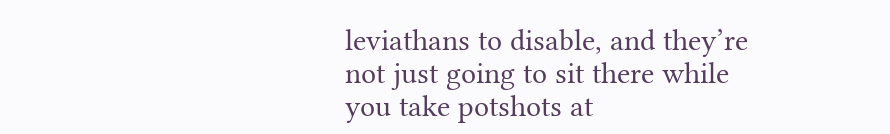leviathans to disable, and they’re not just going to sit there while you take potshots at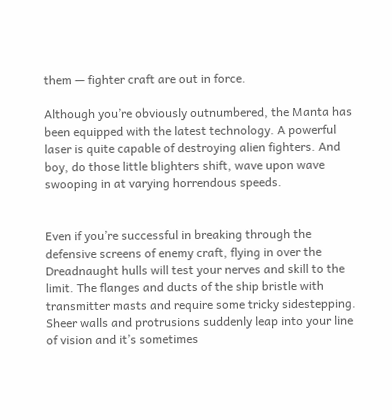them — fighter craft are out in force.

Although you’re obviously outnumbered, the Manta has been equipped with the latest technology. A powerful laser is quite capable of destroying alien fighters. And boy, do those little blighters shift, wave upon wave swooping in at varying horrendous speeds.


Even if you’re successful in breaking through the defensive screens of enemy craft, flying in over the Dreadnaught hulls will test your nerves and skill to the limit. The flanges and ducts of the ship bristle with transmitter masts and require some tricky sidestepping. Sheer walls and protrusions suddenly leap into your line of vision and it’s sometimes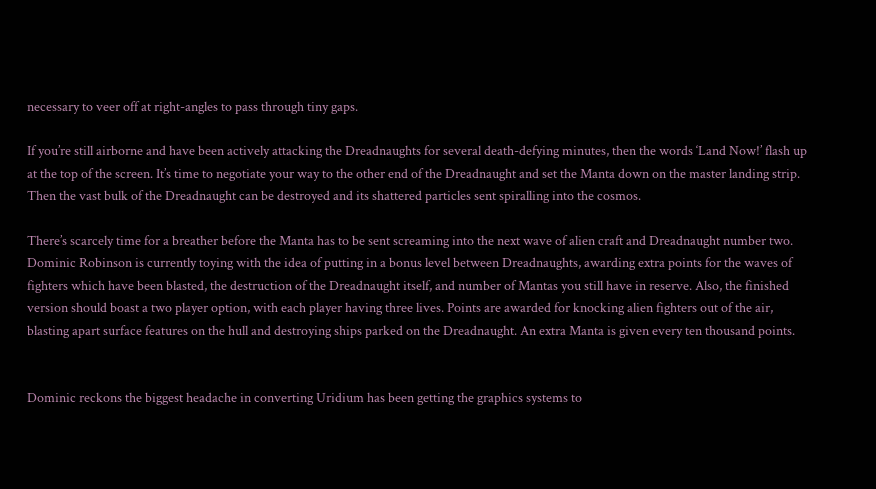necessary to veer off at right-angles to pass through tiny gaps.

If you’re still airborne and have been actively attacking the Dreadnaughts for several death-defying minutes, then the words ‘Land Now!’ flash up at the top of the screen. It’s time to negotiate your way to the other end of the Dreadnaught and set the Manta down on the master landing strip. Then the vast bulk of the Dreadnaught can be destroyed and its shattered particles sent spiralling into the cosmos.

There’s scarcely time for a breather before the Manta has to be sent screaming into the next wave of alien craft and Dreadnaught number two. Dominic Robinson is currently toying with the idea of putting in a bonus level between Dreadnaughts, awarding extra points for the waves of fighters which have been blasted, the destruction of the Dreadnaught itself, and number of Mantas you still have in reserve. Also, the finished version should boast a two player option, with each player having three lives. Points are awarded for knocking alien fighters out of the air, blasting apart surface features on the hull and destroying ships parked on the Dreadnaught. An extra Manta is given every ten thousand points.


Dominic reckons the biggest headache in converting Uridium has been getting the graphics systems to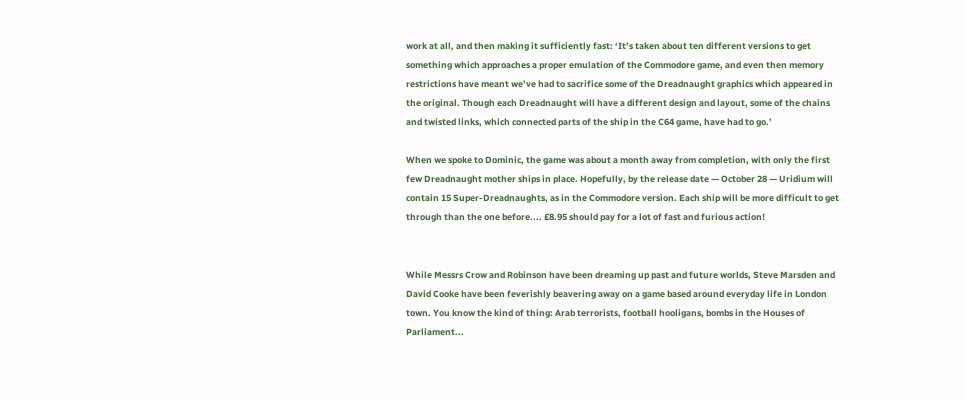work at all, and then making it sufficiently fast: ‘It’s taken about ten different versions to get something which approaches a proper emulation of the Commodore game, and even then memory restrictions have meant we’ve had to sacrifice some of the Dreadnaught graphics which appeared in the original. Though each Dreadnaught will have a different design and layout, some of the chains and twisted links, which connected parts of the ship in the C64 game, have had to go.’

When we spoke to Dominic, the game was about a month away from completion, with only the first few Dreadnaught mother ships in place. Hopefully, by the release date — October 28 — Uridium will contain 15 Super-Dreadnaughts, as in the Commodore version. Each ship will be more difficult to get through than the one before.... £8.95 should pay for a lot of fast and furious action!


While Messrs Crow and Robinson have been dreaming up past and future worlds, Steve Marsden and David Cooke have been feverishly beavering away on a game based around everyday life in London town. You know the kind of thing: Arab terrorists, football hooligans, bombs in the Houses of Parliament...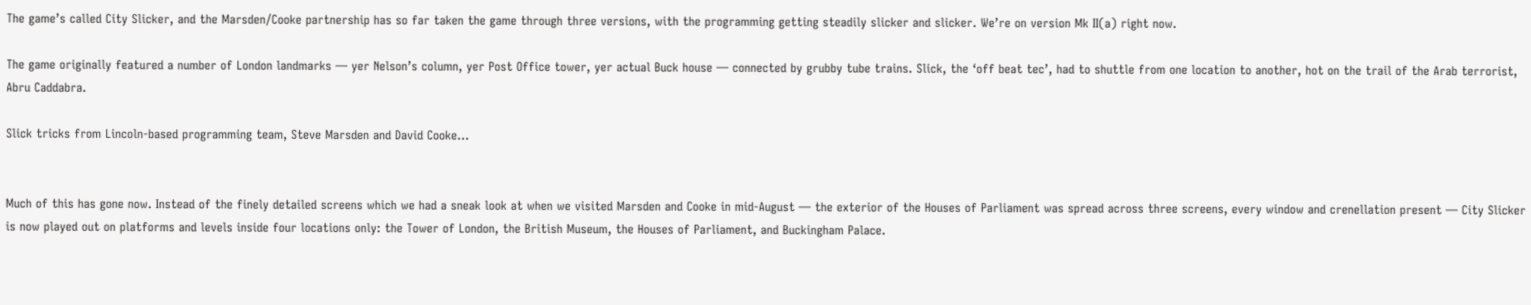The game’s called City Slicker, and the Marsden/Cooke partnership has so far taken the game through three versions, with the programming getting steadily slicker and slicker. We’re on version Mk II(a) right now.

The game originally featured a number of London landmarks — yer Nelson’s column, yer Post Office tower, yer actual Buck house — connected by grubby tube trains. Slick, the ‘off beat tec’, had to shuttle from one location to another, hot on the trail of the Arab terrorist, Abru Caddabra.

Slick tricks from Lincoln-based programming team, Steve Marsden and David Cooke...


Much of this has gone now. Instead of the finely detailed screens which we had a sneak look at when we visited Marsden and Cooke in mid-August — the exterior of the Houses of Parliament was spread across three screens, every window and crenellation present — City Slicker is now played out on platforms and levels inside four locations only: the Tower of London, the British Museum, the Houses of Parliament, and Buckingham Palace.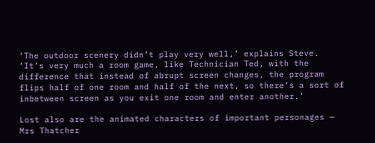‘The outdoor scenery didn’t play very well,’ explains Steve. ‘It’s very much a room game, like Technician Ted, with the difference that instead of abrupt screen changes, the program flips half of one room and half of the next, so there’s a sort of inbetween screen as you exit one room and enter another.’

Lost also are the animated characters of important personages — Mrs Thatcher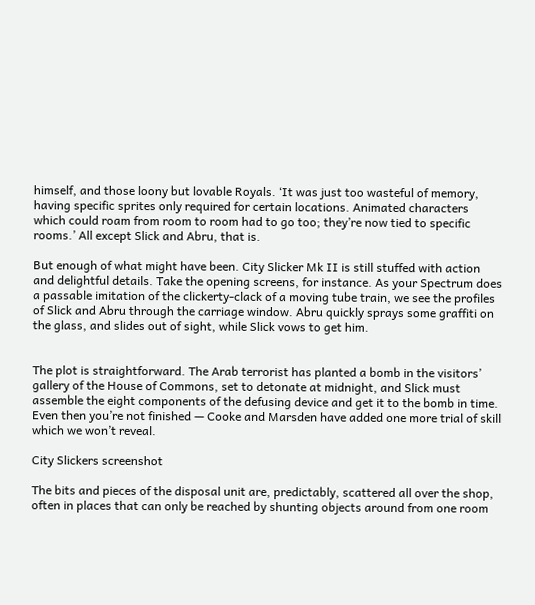himself, and those loony but lovable Royals. ‘It was just too wasteful of memory, having specific sprites only required for certain locations. Animated characters which could roam from room to room had to go too; they’re now tied to specific rooms.’ All except Slick and Abru, that is.

But enough of what might have been. City Slicker Mk II is still stuffed with action and delightful details. Take the opening screens, for instance. As your Spectrum does a passable imitation of the clickerty-clack of a moving tube train, we see the profiles of Slick and Abru through the carriage window. Abru quickly sprays some graffiti on the glass, and slides out of sight, while Slick vows to get him.


The plot is straightforward. The Arab terrorist has planted a bomb in the visitors’ gallery of the House of Commons, set to detonate at midnight, and Slick must assemble the eight components of the defusing device and get it to the bomb in time. Even then you’re not finished — Cooke and Marsden have added one more trial of skill which we won’t reveal.

City Slickers screenshot

The bits and pieces of the disposal unit are, predictably, scattered all over the shop, often in places that can only be reached by shunting objects around from one room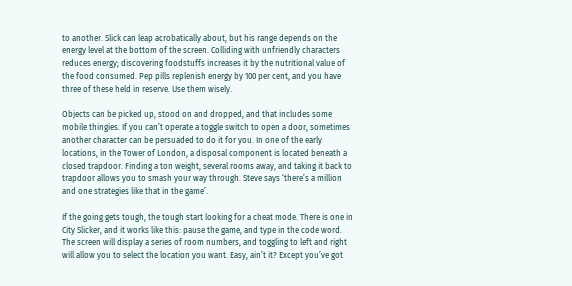to another. Slick can leap acrobatically about, but his range depends on the energy level at the bottom of the screen. Colliding with unfriendly characters reduces energy; discovering foodstuffs increases it by the nutritional value of the food consumed. Pep pills replenish energy by 100 per cent, and you have three of these held in reserve. Use them wisely.

Objects can be picked up, stood on and dropped, and that includes some mobile thingies. If you can’t operate a toggle switch to open a door, sometimes another character can be persuaded to do it for you. In one of the early locations, in the Tower of London, a disposal component is located beneath a closed trapdoor. Finding a ton weight, several rooms away, and taking it back to trapdoor allows you to smash your way through. Steve says ‘there’s a million and one strategies like that in the game’.

If the going gets tough, the tough start looking for a cheat mode. There is one in City Slicker, and it works like this: pause the game, and type in the code word. The screen will display a series of room numbers, and toggling to left and right will allow you to select the location you want. Easy, ain’t it? Except you’ve got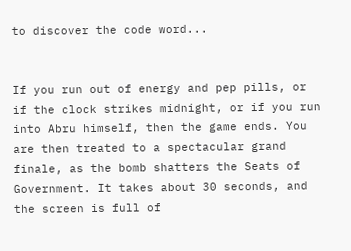to discover the code word...


If you run out of energy and pep pills, or if the clock strikes midnight, or if you run into Abru himself, then the game ends. You are then treated to a spectacular grand finale, as the bomb shatters the Seats of Government. It takes about 30 seconds, and the screen is full of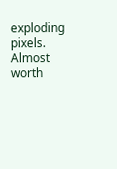exploding pixels. Almost worth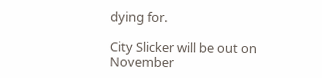dying for.

City Slicker will be out on November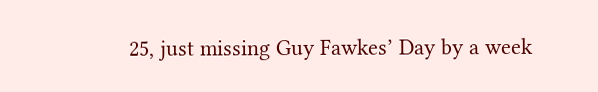25, just missing Guy Fawkes’ Day by a week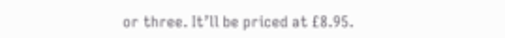or three. It’ll be priced at £8.95.